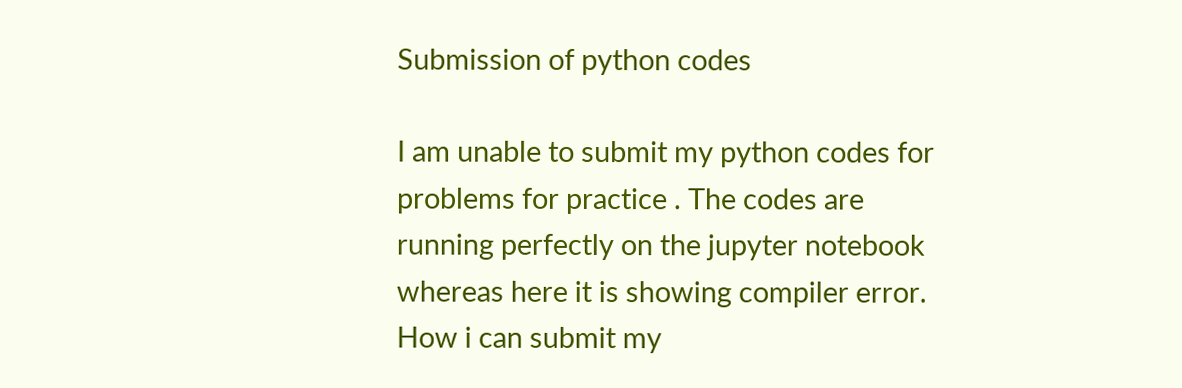Submission of python codes

I am unable to submit my python codes for problems for practice . The codes are running perfectly on the jupyter notebook whereas here it is showing compiler error. How i can submit my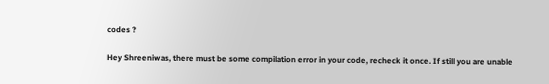codes ?

Hey Shreeniwas, there must be some compilation error in your code, recheck it once. If still you are unable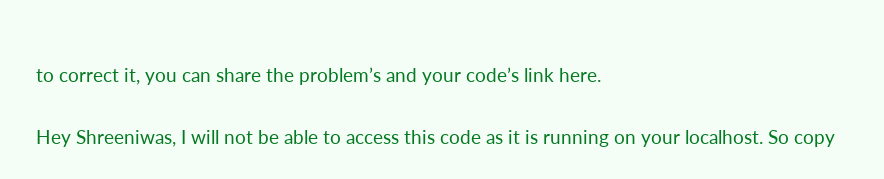to correct it, you can share the problem’s and your code’s link here.


Hey Shreeniwas, I will not be able to access this code as it is running on your localhost. So copy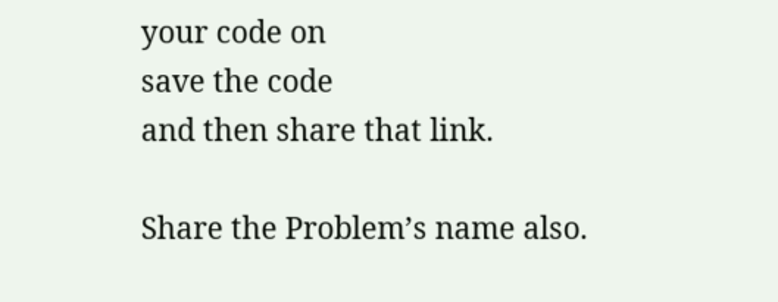your code on
save the code
and then share that link.

Share the Problem’s name also.